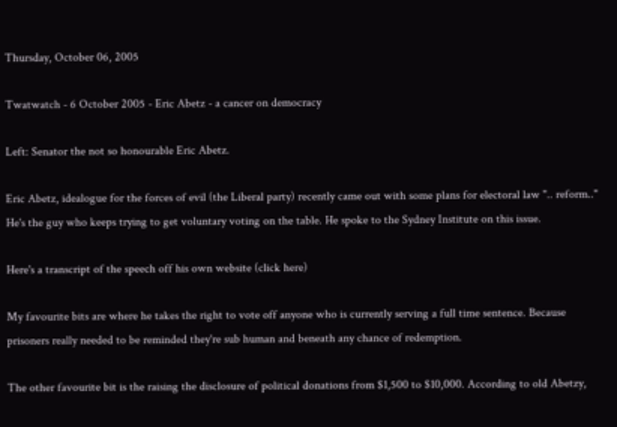Thursday, October 06, 2005

Twatwatch - 6 October 2005 - Eric Abetz - a cancer on democracy

Left: Senator the not so honourable Eric Abetz.

Eric Abetz, idealogue for the forces of evil (the Liberal party) recently came out with some plans for electoral law ".. reform.."
He's the guy who keeps trying to get voluntary voting on the table. He spoke to the Sydney Institute on this issue.

Here's a transcript of the speech off his own website (click here)

My favourite bits are where he takes the right to vote off anyone who is currently serving a full time sentence. Because prisoners really needed to be reminded they're sub human and beneath any chance of redemption.

The other favourite bit is the raising the disclosure of political donations from $1,500 to $10,000. According to old Abetzy,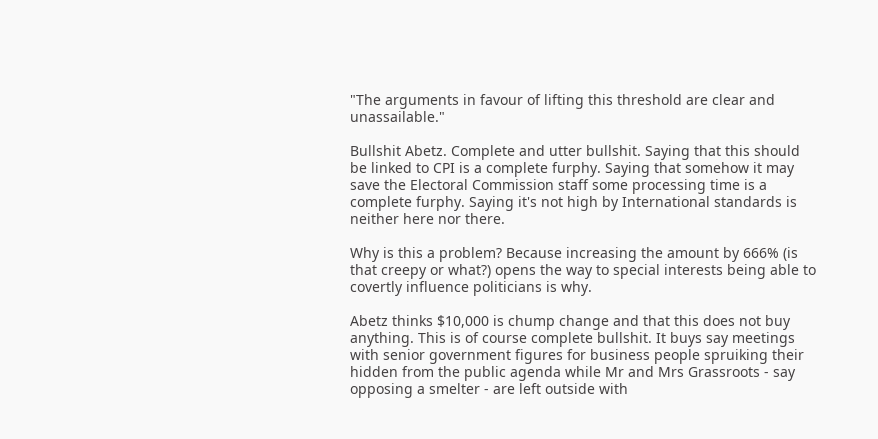"The arguments in favour of lifting this threshold are clear and unassailable."

Bullshit Abetz. Complete and utter bullshit. Saying that this should be linked to CPI is a complete furphy. Saying that somehow it may save the Electoral Commission staff some processing time is a complete furphy. Saying it's not high by International standards is neither here nor there.

Why is this a problem? Because increasing the amount by 666% (is that creepy or what?) opens the way to special interests being able to covertly influence politicians is why.

Abetz thinks $10,000 is chump change and that this does not buy anything. This is of course complete bullshit. It buys say meetings with senior government figures for business people spruiking their hidden from the public agenda while Mr and Mrs Grassroots - say opposing a smelter - are left outside with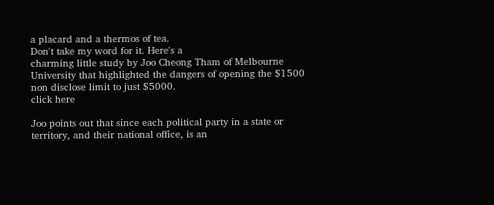a placard and a thermos of tea.
Don't take my word for it. Here's a
charming little study by Joo Cheong Tham of Melbourne University that highlighted the dangers of opening the $1500 non disclose limit to just $5000.
click here

Joo points out that since each political party in a state or territory, and their national office, is an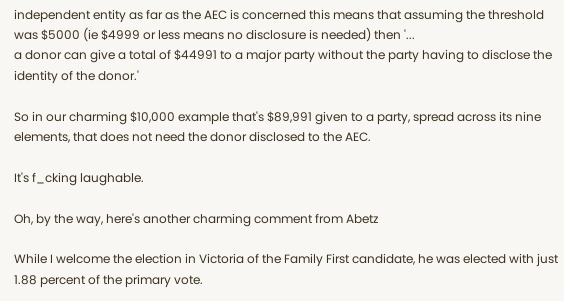independent entity as far as the AEC is concerned this means that assuming the threshold was $5000 (ie $4999 or less means no disclosure is needed) then '...
a donor can give a total of $44991 to a major party without the party having to disclose the identity of the donor.'

So in our charming $10,000 example that's $89,991 given to a party, spread across its nine elements, that does not need the donor disclosed to the AEC.

It's f_cking laughable.

Oh, by the way, here's another charming comment from Abetz

While I welcome the election in Victoria of the Family First candidate, he was elected with just 1.88 percent of the primary vote.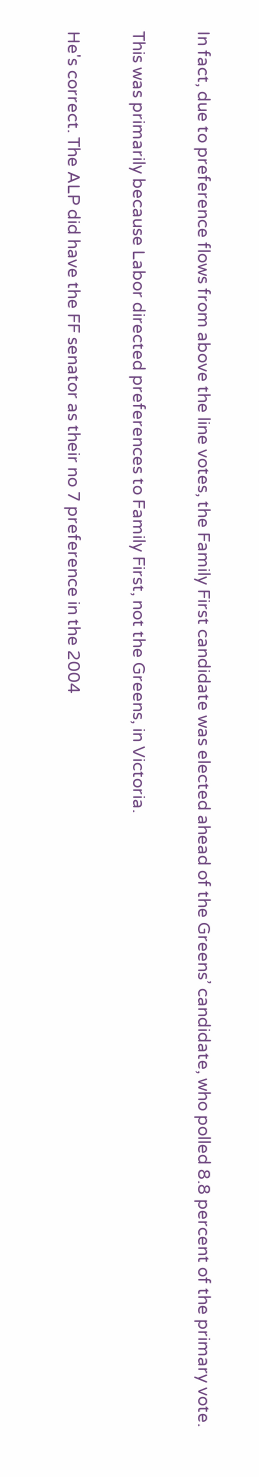In fact, due to preference flows from above the line votes, the Family First candidate was elected ahead of the Greens’ candidate, who polled 8.8 percent of the primary vote.

This was primarily because Labor directed preferences to Family First, not the Greens, in Victoria.

He's correct. The ALP did have the FF senator as their no 7 preference in the 2004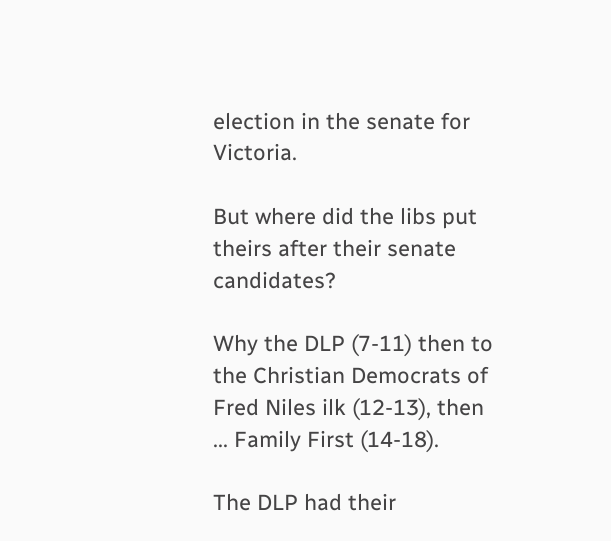election in the senate for Victoria.

But where did the libs put theirs after their senate candidates?

Why the DLP (7-11) then to the Christian Democrats of Fred Niles ilk (12-13), then ... Family First (14-18).

The DLP had their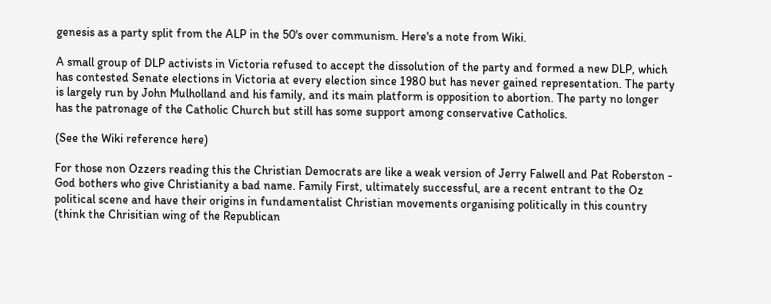genesis as a party split from the ALP in the 50's over communism. Here's a note from Wiki.

A small group of DLP activists in Victoria refused to accept the dissolution of the party and formed a new DLP, which has contested Senate elections in Victoria at every election since 1980 but has never gained representation. The party is largely run by John Mulholland and his family, and its main platform is opposition to abortion. The party no longer has the patronage of the Catholic Church but still has some support among conservative Catholics.

(See the Wiki reference here)

For those non Ozzers reading this the Christian Democrats are like a weak version of Jerry Falwell and Pat Roberston - God bothers who give Christianity a bad name. Family First, ultimately successful, are a recent entrant to the Oz political scene and have their origins in fundamentalist Christian movements organising politically in this country (think the Chrisitian wing of the Republican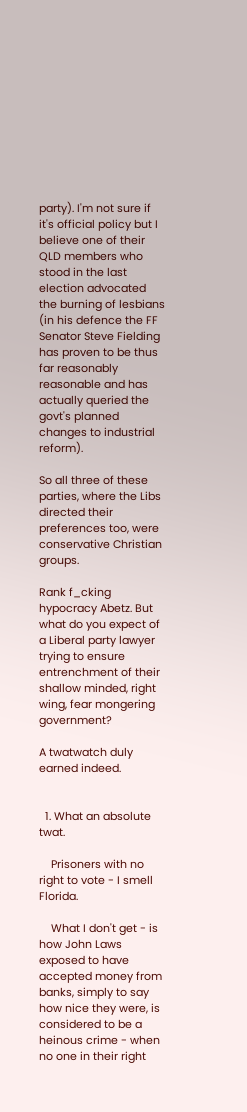party). I'm not sure if it's official policy but I believe one of their QLD members who stood in the last election advocated the burning of lesbians (in his defence the FF Senator Steve Fielding has proven to be thus far reasonably reasonable and has actually queried the govt's planned changes to industrial reform).

So all three of these parties, where the Libs directed their preferences too, were conservative Christian groups.

Rank f_cking hypocracy Abetz. But what do you expect of a Liberal party lawyer trying to ensure entrenchment of their shallow minded, right wing, fear mongering government?

A twatwatch duly earned indeed.


  1. What an absolute twat.

    Prisoners with no right to vote - I smell Florida.

    What I don't get - is how John Laws exposed to have accepted money from banks, simply to say how nice they were, is considered to be a heinous crime - when no one in their right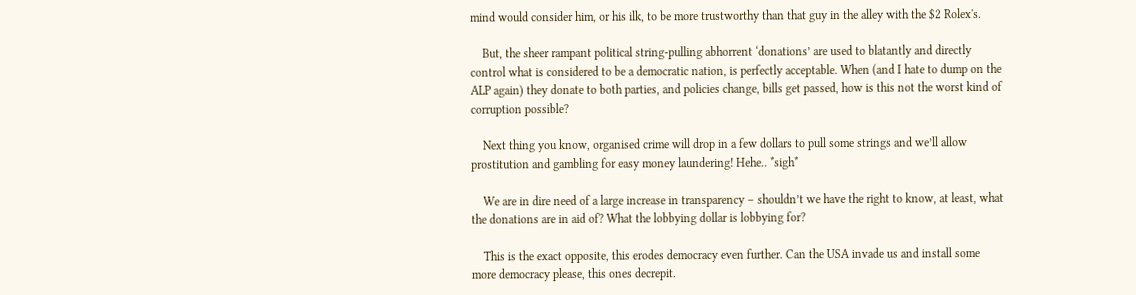mind would consider him, or his ilk, to be more trustworthy than that guy in the alley with the $2 Rolex's.

    But, the sheer rampant political string-pulling abhorrent ‘donations’ are used to blatantly and directly control what is considered to be a democratic nation, is perfectly acceptable. When (and I hate to dump on the ALP again) they donate to both parties, and policies change, bills get passed, how is this not the worst kind of corruption possible?

    Next thing you know, organised crime will drop in a few dollars to pull some strings and we’ll allow prostitution and gambling for easy money laundering! Hehe.. *sigh*

    We are in dire need of a large increase in transparency – shouldn’t we have the right to know, at least, what the donations are in aid of? What the lobbying dollar is lobbying for?

    This is the exact opposite, this erodes democracy even further. Can the USA invade us and install some more democracy please, this ones decrepit.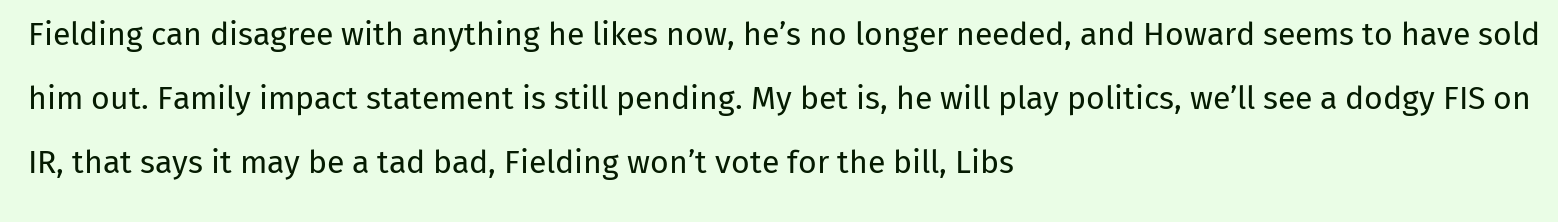Fielding can disagree with anything he likes now, he’s no longer needed, and Howard seems to have sold him out. Family impact statement is still pending. My bet is, he will play politics, we’ll see a dodgy FIS on IR, that says it may be a tad bad, Fielding won’t vote for the bill, Libs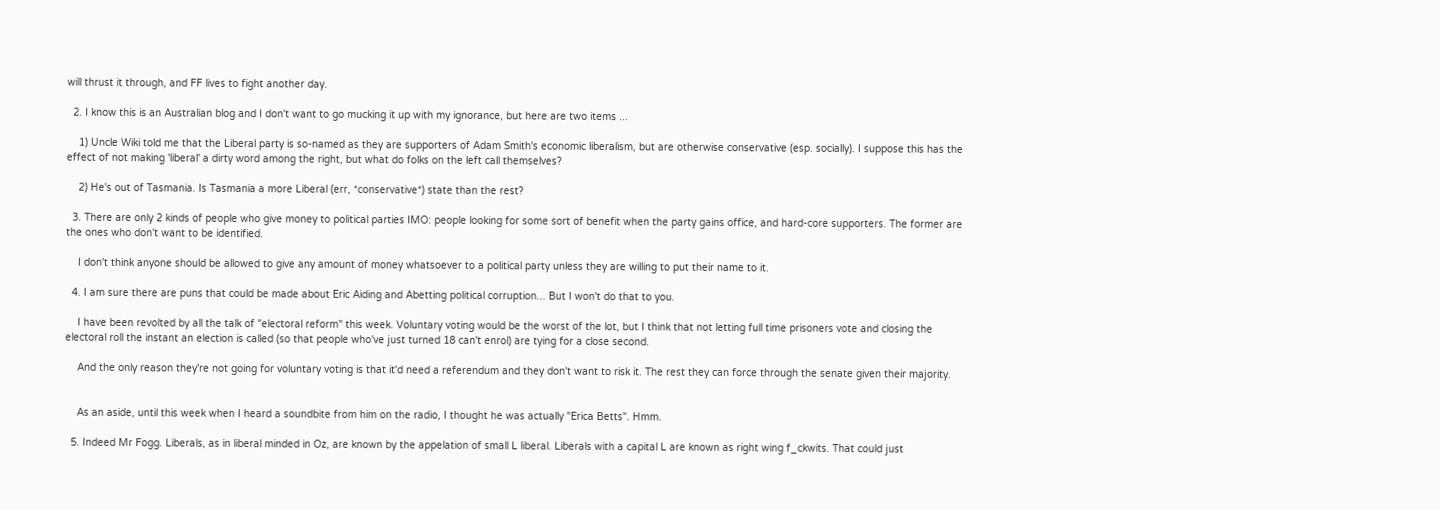will thrust it through, and FF lives to fight another day.

  2. I know this is an Australian blog and I don't want to go mucking it up with my ignorance, but here are two items ...

    1) Uncle Wiki told me that the Liberal party is so-named as they are supporters of Adam Smith's economic liberalism, but are otherwise conservative (esp. socially). I suppose this has the effect of not making 'liberal' a dirty word among the right, but what do folks on the left call themselves?

    2) He's out of Tasmania. Is Tasmania a more Liberal (err, *conservative*) state than the rest?

  3. There are only 2 kinds of people who give money to political parties IMO: people looking for some sort of benefit when the party gains office, and hard-core supporters. The former are the ones who don't want to be identified.

    I don't think anyone should be allowed to give any amount of money whatsoever to a political party unless they are willing to put their name to it.

  4. I am sure there are puns that could be made about Eric Aiding and Abetting political corruption... But I won't do that to you.

    I have been revolted by all the talk of "electoral reform" this week. Voluntary voting would be the worst of the lot, but I think that not letting full time prisoners vote and closing the electoral roll the instant an election is called (so that people who've just turned 18 can't enrol) are tying for a close second.

    And the only reason they're not going for voluntary voting is that it'd need a referendum and they don't want to risk it. The rest they can force through the senate given their majority.


    As an aside, until this week when I heard a soundbite from him on the radio, I thought he was actually "Erica Betts". Hmm.

  5. Indeed Mr Fogg. Liberals, as in liberal minded in Oz, are known by the appelation of small L liberal. Liberals with a capital L are known as right wing f_ckwits. That could just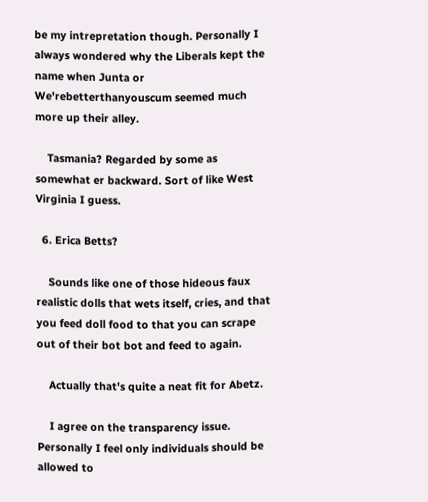be my intrepretation though. Personally I always wondered why the Liberals kept the name when Junta or We'rebetterthanyouscum seemed much more up their alley.

    Tasmania? Regarded by some as somewhat er backward. Sort of like West Virginia I guess.

  6. Erica Betts?

    Sounds like one of those hideous faux realistic dolls that wets itself, cries, and that you feed doll food to that you can scrape out of their bot bot and feed to again.

    Actually that's quite a neat fit for Abetz.

    I agree on the transparency issue. Personally I feel only individuals should be allowed to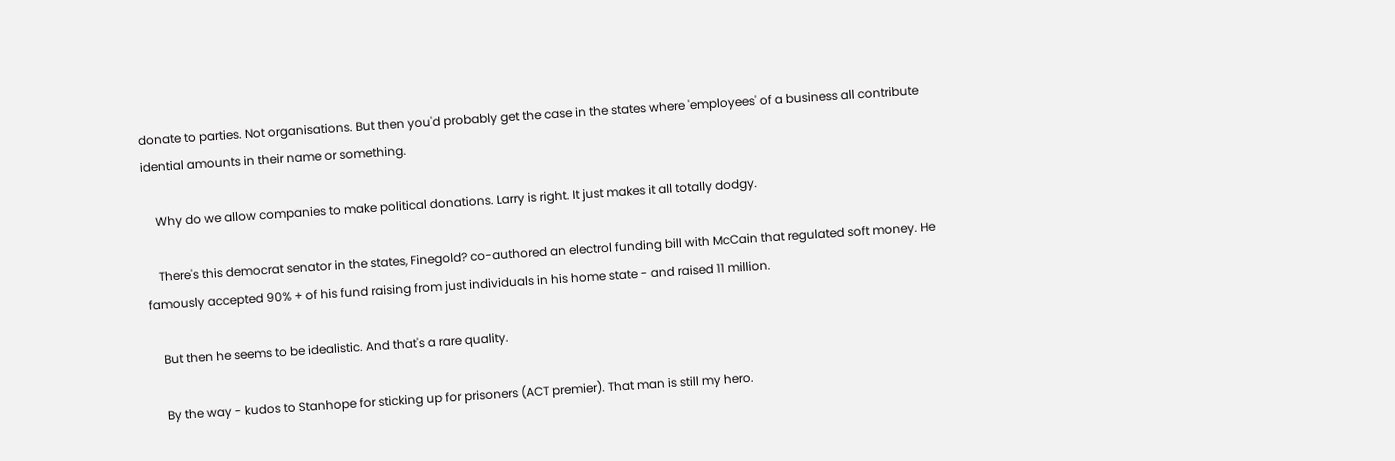donate to parties. Not organisations. But then you'd probably get the case in the states where 'employees' of a business all contribute idential amounts in their name or something.

    Why do we allow companies to make political donations. Larry is right. It just makes it all totally dodgy.

    There's this democrat senator in the states, Finegold? co-authored an electrol funding bill with McCain that regulated soft money. He famously accepted 90% + of his fund raising from just individuals in his home state - and raised 11 million.

    But then he seems to be idealistic. And that's a rare quality.

    By the way - kudos to Stanhope for sticking up for prisoners (ACT premier). That man is still my hero.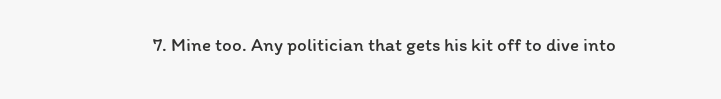7. Mine too. Any politician that gets his kit off to dive into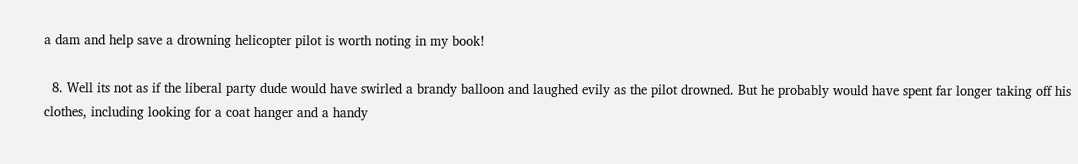a dam and help save a drowning helicopter pilot is worth noting in my book!

  8. Well its not as if the liberal party dude would have swirled a brandy balloon and laughed evily as the pilot drowned. But he probably would have spent far longer taking off his clothes, including looking for a coat hanger and a handy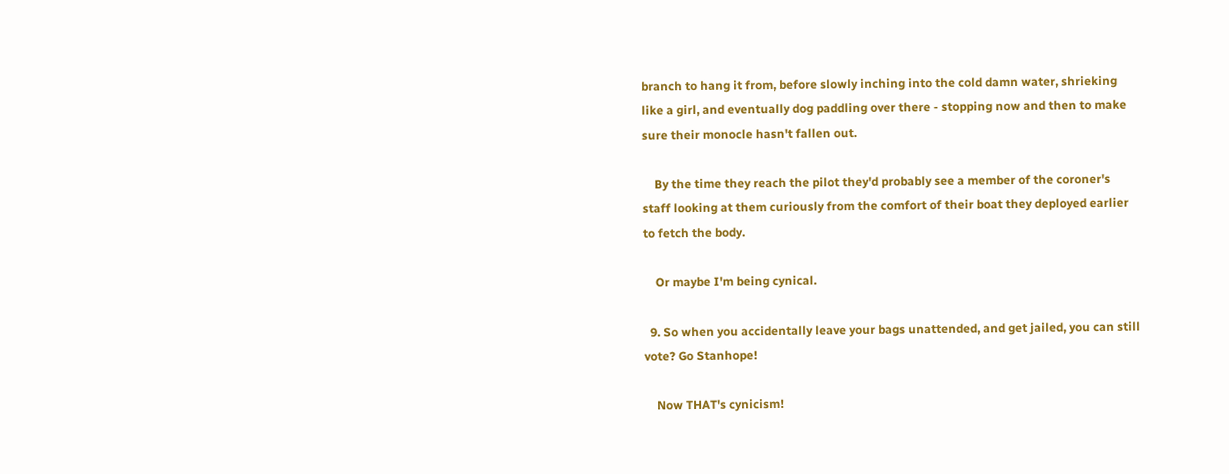branch to hang it from, before slowly inching into the cold damn water, shrieking like a girl, and eventually dog paddling over there - stopping now and then to make sure their monocle hasn't fallen out.

    By the time they reach the pilot they'd probably see a member of the coroner's staff looking at them curiously from the comfort of their boat they deployed earlier to fetch the body.

    Or maybe I'm being cynical.

  9. So when you accidentally leave your bags unattended, and get jailed, you can still vote? Go Stanhope!

    Now THAT's cynicism!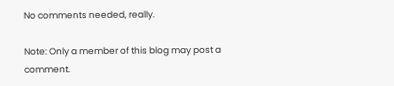No comments needed, really.

Note: Only a member of this blog may post a comment.